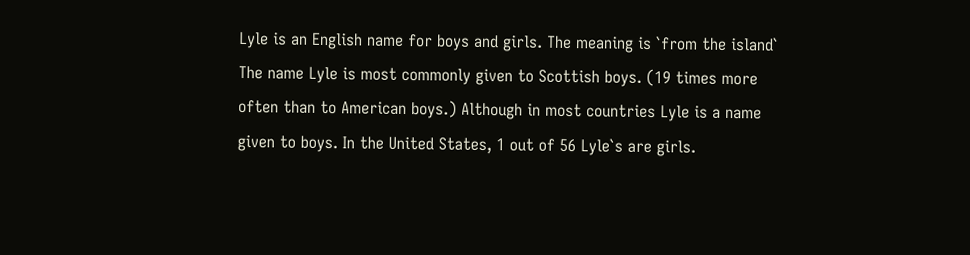Lyle is an English name for boys and girls. The meaning is `from the island` The name Lyle is most commonly given to Scottish boys. (19 times more often than to American boys.) Although in most countries Lyle is a name given to boys. In the United States, 1 out of 56 Lyle`s are girls.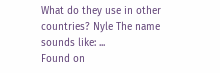What do they use in other countries? Nyle The name sounds like: ...
Found on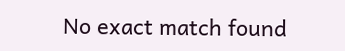No exact match found